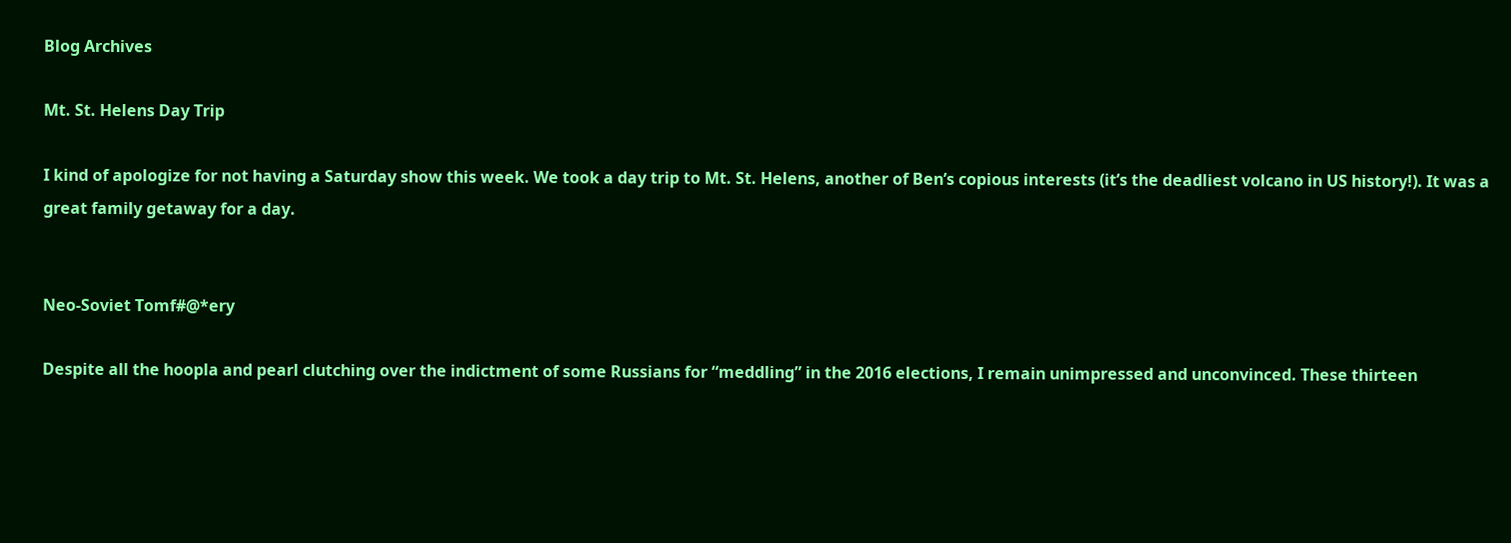Blog Archives

Mt. St. Helens Day Trip

I kind of apologize for not having a Saturday show this week. We took a day trip to Mt. St. Helens, another of Ben’s copious interests (it’s the deadliest volcano in US history!). It was a great family getaway for a day.


Neo-Soviet Tomf#@*ery

Despite all the hoopla and pearl clutching over the indictment of some Russians for “meddling” in the 2016 elections, I remain unimpressed and unconvinced. These thirteen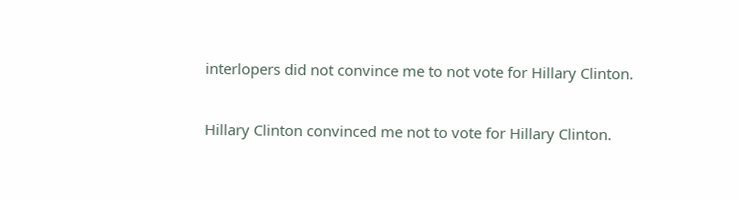interlopers did not convince me to not vote for Hillary Clinton.

Hillary Clinton convinced me not to vote for Hillary Clinton.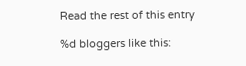Read the rest of this entry

%d bloggers like this: